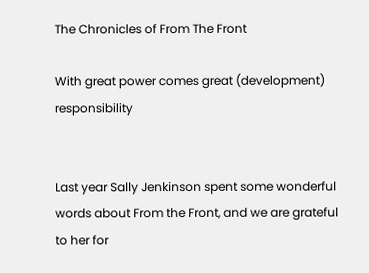The Chronicles of From The Front

With great power comes great (development) responsibility


Last year Sally Jenkinson spent some wonderful words about From the Front, and we are grateful to her for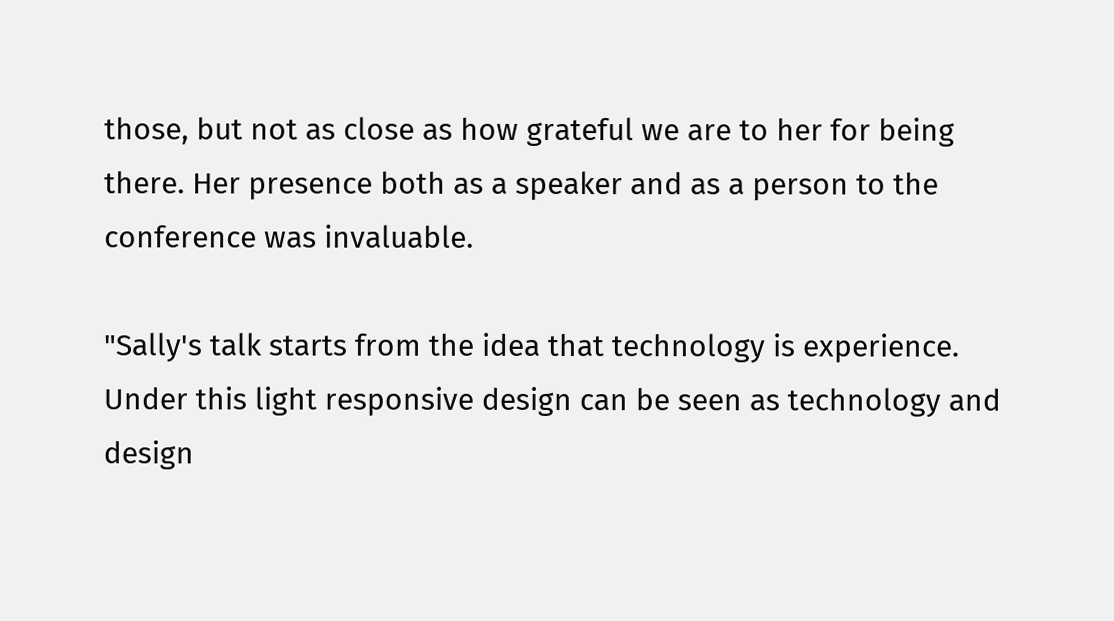those, but not as close as how grateful we are to her for being there. Her presence both as a speaker and as a person to the conference was invaluable.

"Sally's talk starts from the idea that technology is experience.
Under this light responsive design can be seen as technology and design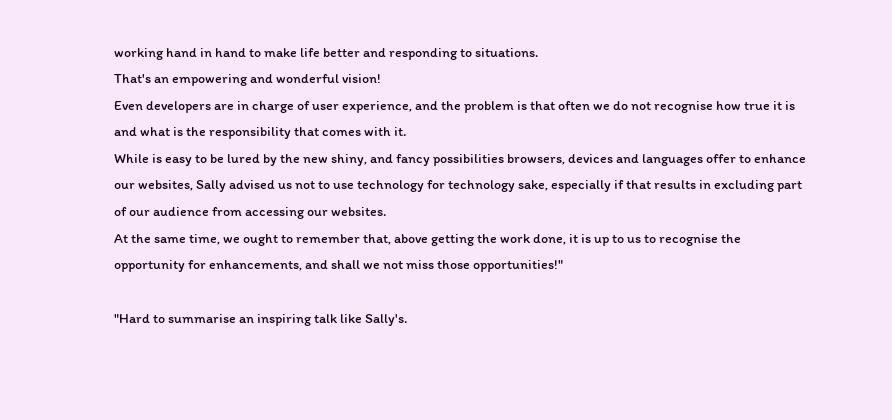working hand in hand to make life better and responding to situations.
That's an empowering and wonderful vision!
Even developers are in charge of user experience, and the problem is that often we do not recognise how true it is and what is the responsibility that comes with it.
While is easy to be lured by the new shiny, and fancy possibilities browsers, devices and languages offer to enhance our websites, Sally advised us not to use technology for technology sake, especially if that results in excluding part of our audience from accessing our websites.
At the same time, we ought to remember that, above getting the work done, it is up to us to recognise the opportunity for enhancements, and shall we not miss those opportunities!"

"Hard to summarise an inspiring talk like Sally's.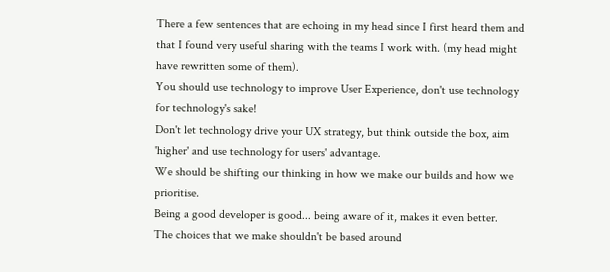There a few sentences that are echoing in my head since I first heard them and that I found very useful sharing with the teams I work with. (my head might have rewritten some of them).
You should use technology to improve User Experience, don't use technology for technology's sake!
Don't let technology drive your UX strategy, but think outside the box, aim 'higher' and use technology for users' advantage.
We should be shifting our thinking in how we make our builds and how we prioritise.
Being a good developer is good... being aware of it, makes it even better.
The choices that we make shouldn't be based around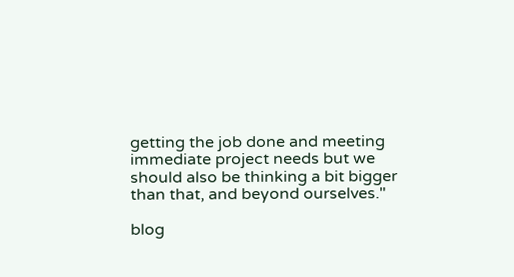getting the job done and meeting immediate project needs but we should also be thinking a bit bigger than that, and beyond ourselves."

blog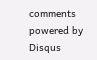comments powered by Disqus